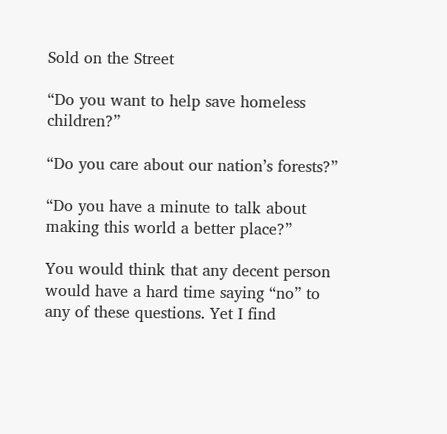Sold on the Street

“Do you want to help save homeless children?”

“Do you care about our nation’s forests?”

“Do you have a minute to talk about making this world a better place?”

You would think that any decent person would have a hard time saying “no” to any of these questions. Yet I find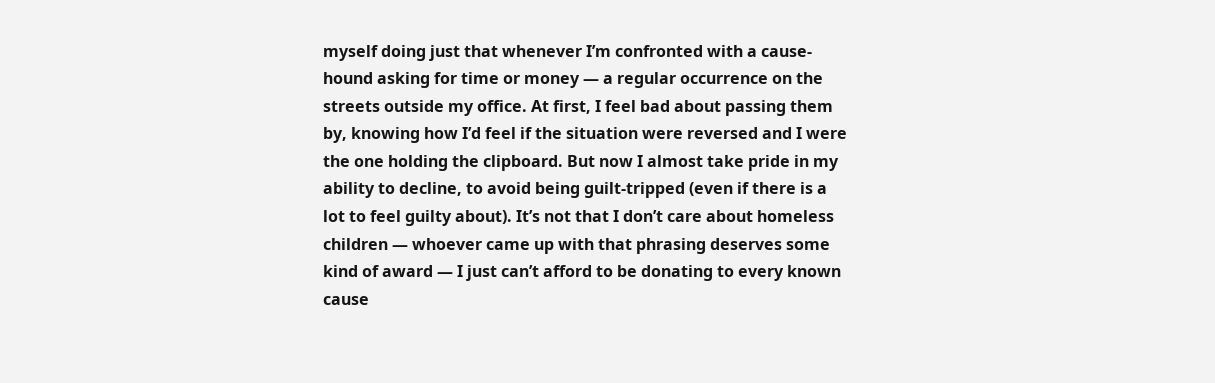myself doing just that whenever I’m confronted with a cause-hound asking for time or money — a regular occurrence on the streets outside my office. At first, I feel bad about passing them by, knowing how I’d feel if the situation were reversed and I were the one holding the clipboard. But now I almost take pride in my ability to decline, to avoid being guilt-tripped (even if there is a lot to feel guilty about). It’s not that I don’t care about homeless children — whoever came up with that phrasing deserves some kind of award — I just can’t afford to be donating to every known cause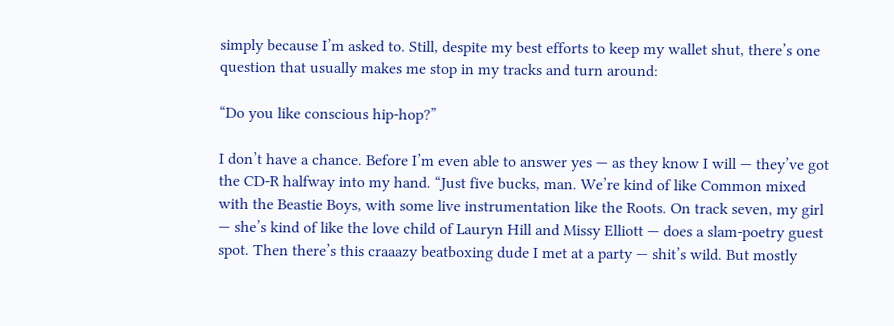simply because I’m asked to. Still, despite my best efforts to keep my wallet shut, there’s one question that usually makes me stop in my tracks and turn around:

“Do you like conscious hip-hop?”

I don’t have a chance. Before I’m even able to answer yes — as they know I will — they’ve got the CD-R halfway into my hand. “Just five bucks, man. We’re kind of like Common mixed with the Beastie Boys, with some live instrumentation like the Roots. On track seven, my girl — she’s kind of like the love child of Lauryn Hill and Missy Elliott — does a slam-poetry guest spot. Then there’s this craaazy beatboxing dude I met at a party — shit’s wild. But mostly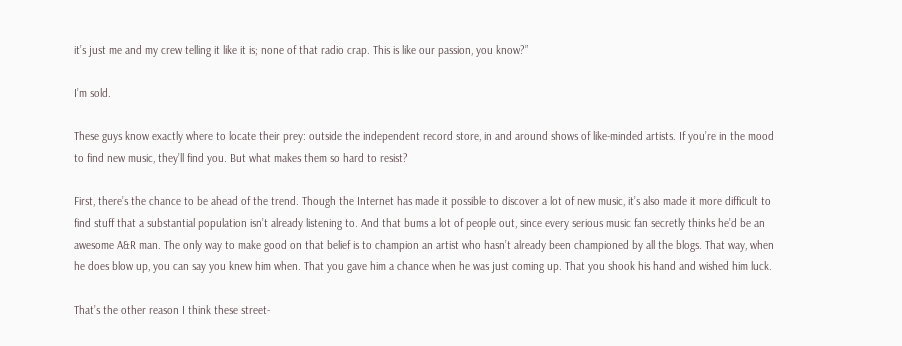it’s just me and my crew telling it like it is; none of that radio crap. This is like our passion, you know?”

I’m sold.

These guys know exactly where to locate their prey: outside the independent record store, in and around shows of like-minded artists. If you’re in the mood to find new music, they’ll find you. But what makes them so hard to resist?

First, there’s the chance to be ahead of the trend. Though the Internet has made it possible to discover a lot of new music, it’s also made it more difficult to find stuff that a substantial population isn’t already listening to. And that bums a lot of people out, since every serious music fan secretly thinks he’d be an awesome A&R man. The only way to make good on that belief is to champion an artist who hasn’t already been championed by all the blogs. That way, when he does blow up, you can say you knew him when. That you gave him a chance when he was just coming up. That you shook his hand and wished him luck.

That’s the other reason I think these street-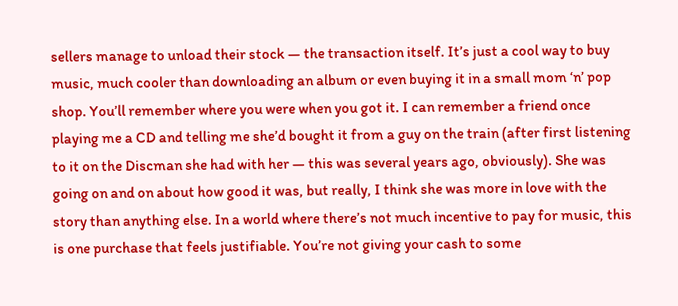sellers manage to unload their stock — the transaction itself. It’s just a cool way to buy music, much cooler than downloading an album or even buying it in a small mom ‘n’ pop shop. You’ll remember where you were when you got it. I can remember a friend once playing me a CD and telling me she’d bought it from a guy on the train (after first listening to it on the Discman she had with her — this was several years ago, obviously). She was going on and on about how good it was, but really, I think she was more in love with the story than anything else. In a world where there’s not much incentive to pay for music, this is one purchase that feels justifiable. You’re not giving your cash to some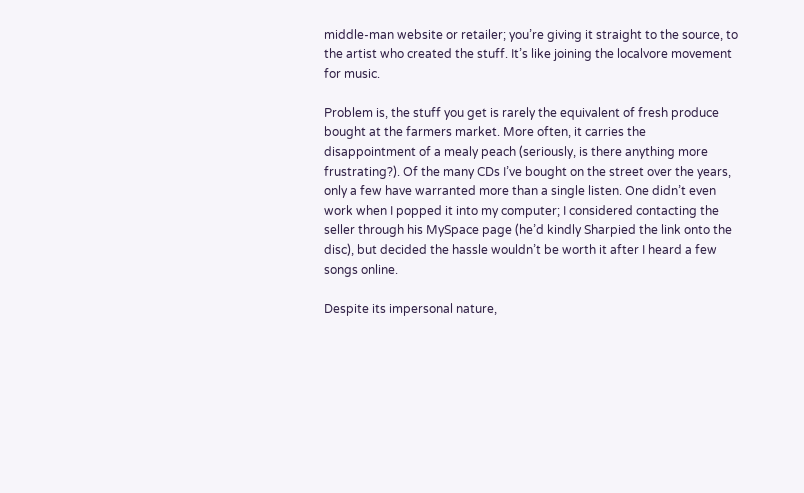middle-man website or retailer; you’re giving it straight to the source, to the artist who created the stuff. It’s like joining the localvore movement for music.

Problem is, the stuff you get is rarely the equivalent of fresh produce bought at the farmers market. More often, it carries the disappointment of a mealy peach (seriously, is there anything more frustrating?). Of the many CDs I’ve bought on the street over the years, only a few have warranted more than a single listen. One didn’t even work when I popped it into my computer; I considered contacting the seller through his MySpace page (he’d kindly Sharpied the link onto the disc), but decided the hassle wouldn’t be worth it after I heard a few songs online.

Despite its impersonal nature,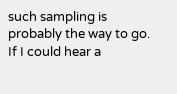such sampling is probably the way to go. If I could hear a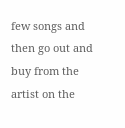few songs and then go out and buy from the artist on the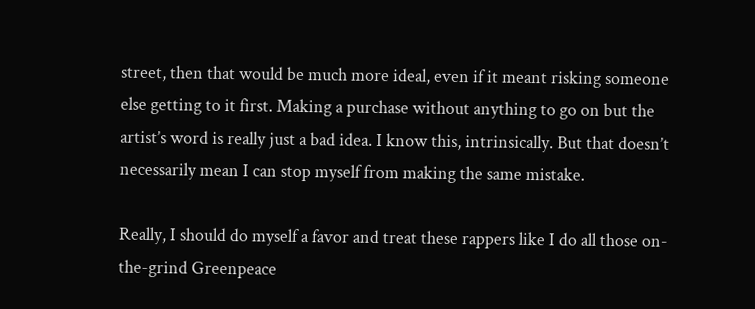street, then that would be much more ideal, even if it meant risking someone else getting to it first. Making a purchase without anything to go on but the artist’s word is really just a bad idea. I know this, intrinsically. But that doesn’t necessarily mean I can stop myself from making the same mistake.

Really, I should do myself a favor and treat these rappers like I do all those on-the-grind Greenpeace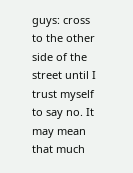guys: cross to the other side of the street until I trust myself to say no. It may mean that much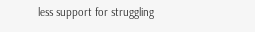less support for struggling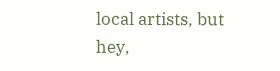local artists, but hey,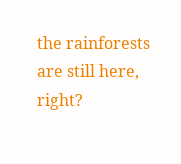the rainforests are still here, right?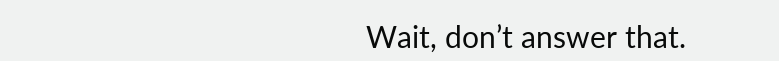Wait, don’t answer that.